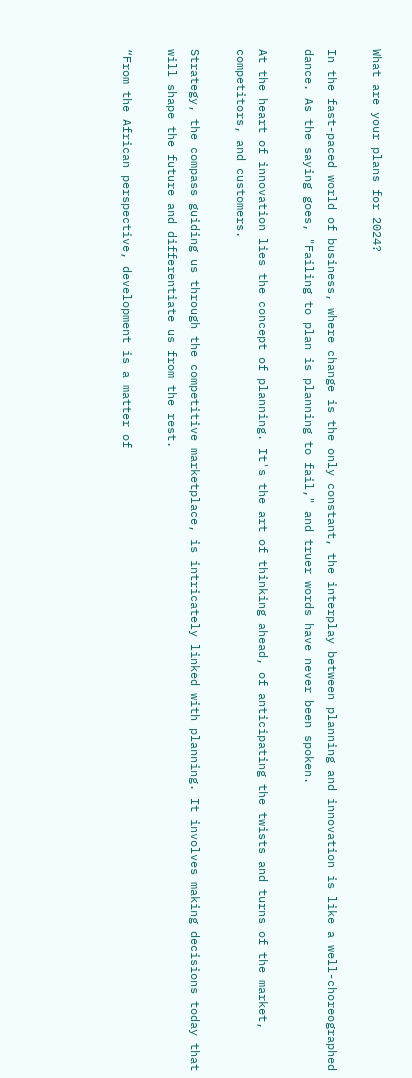What are your plans for 2024?

In the fast-paced world of business, where change is the only constant, the interplay between planning and innovation is like a well-choreographed dance. As the saying goes, "Failing to plan is planning to fail," and truer words have never been spoken.

At the heart of innovation lies the concept of planning. It's the art of thinking ahead, of anticipating the twists and turns of the market, competitors, and customers.

Strategy, the compass guiding us through the competitive marketplace, is intricately linked with planning. It involves making decisions today that will shape the future and differentiate us from the rest.

“From the African perspective, development is a matter of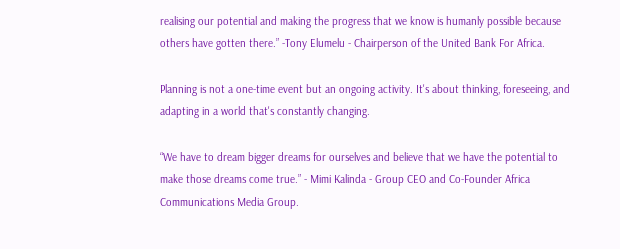realising our potential and making the progress that we know is humanly possible because others have gotten there.” -Tony Elumelu - Chairperson of the United Bank For Africa.

Planning is not a one-time event but an ongoing activity. It's about thinking, foreseeing, and adapting in a world that's constantly changing.

“We have to dream bigger dreams for ourselves and believe that we have the potential to make those dreams come true.” - Mimi Kalinda - Group CEO and Co-Founder Africa Communications Media Group.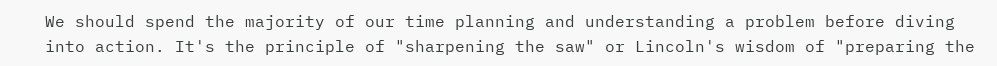We should spend the majority of our time planning and understanding a problem before diving into action. It's the principle of "sharpening the saw" or Lincoln's wisdom of "preparing the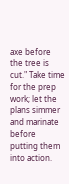axe before the tree is cut." Take time for the prep work; let the plans simmer and marinate before putting them into action.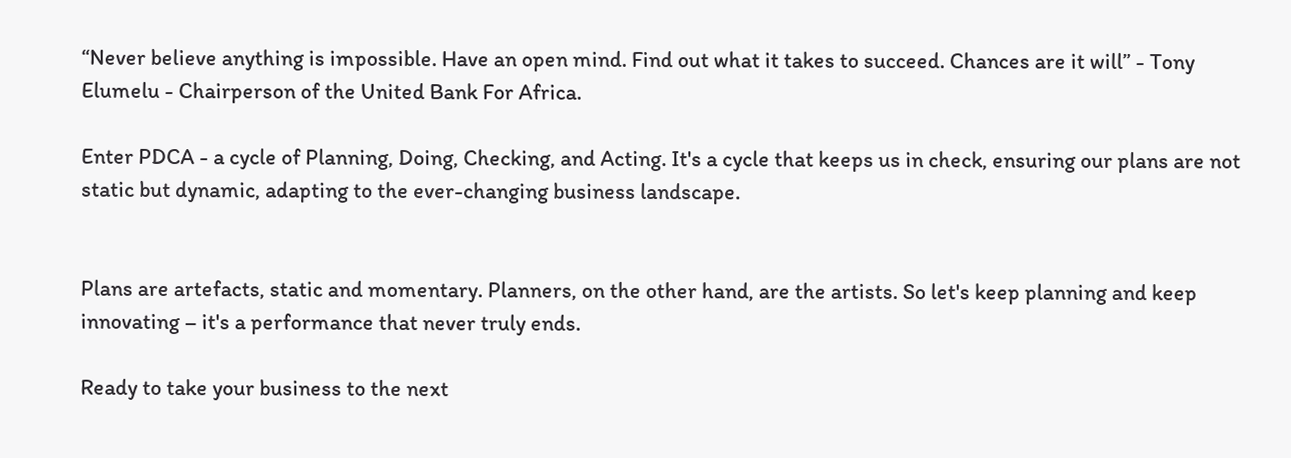“Never believe anything is impossible. Have an open mind. Find out what it takes to succeed. Chances are it will” - Tony Elumelu - Chairperson of the United Bank For Africa.

Enter PDCA - a cycle of Planning, Doing, Checking, and Acting. It's a cycle that keeps us in check, ensuring our plans are not static but dynamic, adapting to the ever-changing business landscape.


Plans are artefacts, static and momentary. Planners, on the other hand, are the artists. So let's keep planning and keep innovating – it's a performance that never truly ends.

Ready to take your business to the next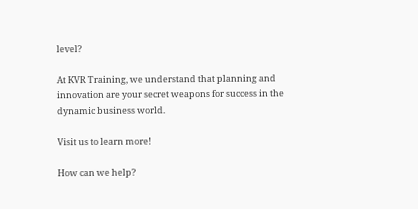level?

At KVR Training, we understand that planning and innovation are your secret weapons for success in the dynamic business world.

Visit us to learn more!

How can we help?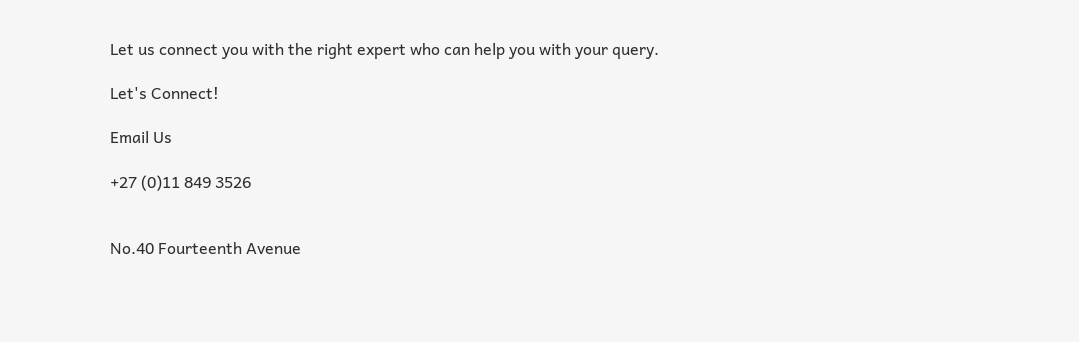Let us connect you with the right expert who can help you with your query.

Let's Connect!

Email Us

+27 (0)11 849 3526


No.40 Fourteenth Avenue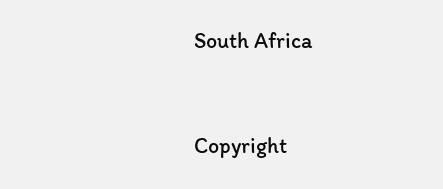South Africa


Copyright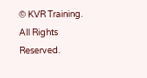© KVR Training. All Rights Reserved.